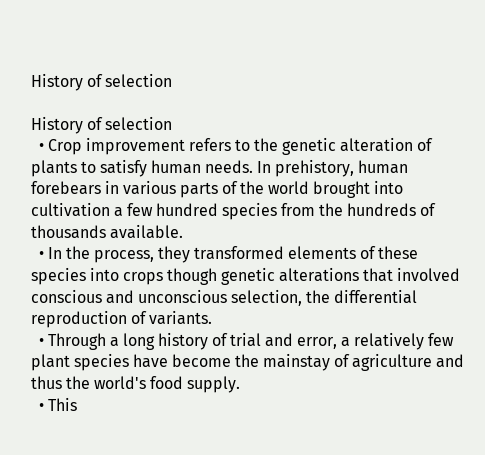History of selection

History of selection
  • Crop improvement refers to the genetic alteration of plants to satisfy human needs. In prehistory, human forebears in various parts of the world brought into cultivation a few hundred species from the hundreds of thousands available.
  • In the process, they transformed elements of these species into crops though genetic alterations that involved conscious and unconscious selection, the differential reproduction of variants.
  • Through a long history of trial and error, a relatively few plant species have become the mainstay of agriculture and thus the world's food supply.
  • This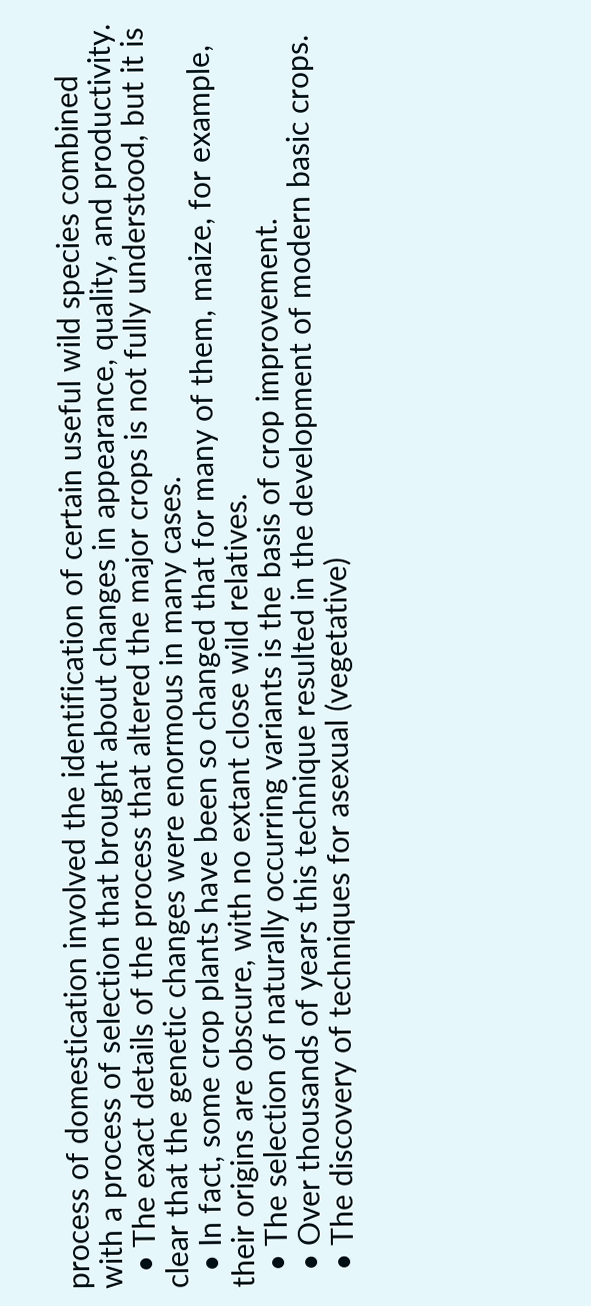process of domestication involved the identification of certain useful wild species combined with a process of selection that brought about changes in appearance, quality, and productivity.
  • The exact details of the process that altered the major crops is not fully understood, but it is clear that the genetic changes were enormous in many cases.
  • In fact, some crop plants have been so changed that for many of them, maize, for example, their origins are obscure, with no extant close wild relatives.
  • The selection of naturally occurring variants is the basis of crop improvement.
  • Over thousands of years this technique resulted in the development of modern basic crops.
  • The discovery of techniques for asexual (vegetative)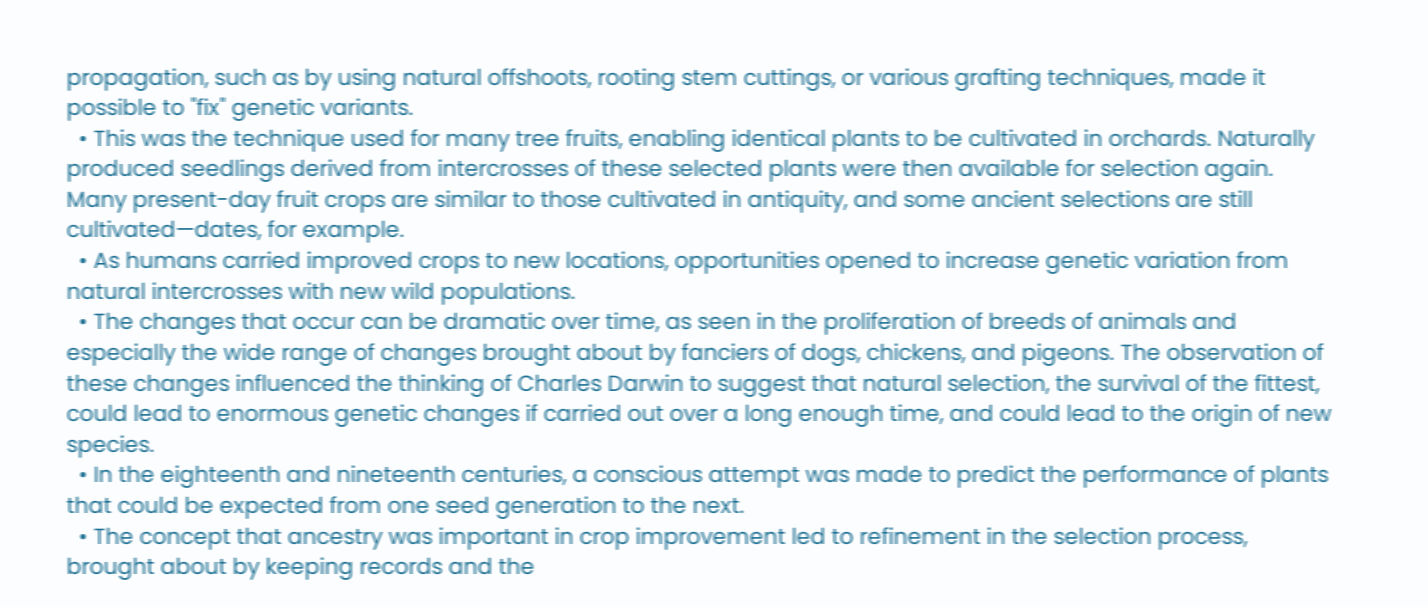propagation, such as by using natural offshoots, rooting stem cuttings, or various grafting techniques, made it possible to "fix" genetic variants.
  • This was the technique used for many tree fruits, enabling identical plants to be cultivated in orchards. Naturally produced seedlings derived from intercrosses of these selected plants were then available for selection again. Many present-day fruit crops are similar to those cultivated in antiquity, and some ancient selections are still cultivated—dates, for example.
  • As humans carried improved crops to new locations, opportunities opened to increase genetic variation from natural intercrosses with new wild populations.
  • The changes that occur can be dramatic over time, as seen in the proliferation of breeds of animals and especially the wide range of changes brought about by fanciers of dogs, chickens, and pigeons. The observation of these changes influenced the thinking of Charles Darwin to suggest that natural selection, the survival of the fittest, could lead to enormous genetic changes if carried out over a long enough time, and could lead to the origin of new species.
  • In the eighteenth and nineteenth centuries, a conscious attempt was made to predict the performance of plants that could be expected from one seed generation to the next.
  • The concept that ancestry was important in crop improvement led to refinement in the selection process, brought about by keeping records and the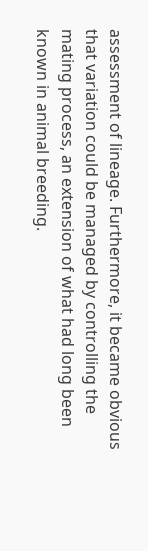assessment of lineage. Furthermore, it became obvious that variation could be managed by controlling the mating process, an extension of what had long been known in animal breeding.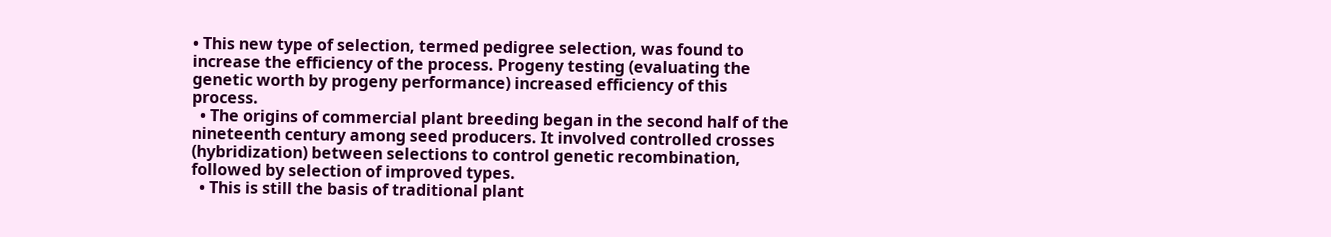• This new type of selection, termed pedigree selection, was found to increase the efficiency of the process. Progeny testing (evaluating the genetic worth by progeny performance) increased efficiency of this process.
  • The origins of commercial plant breeding began in the second half of the nineteenth century among seed producers. It involved controlled crosses (hybridization) between selections to control genetic recombination, followed by selection of improved types.
  • This is still the basis of traditional plant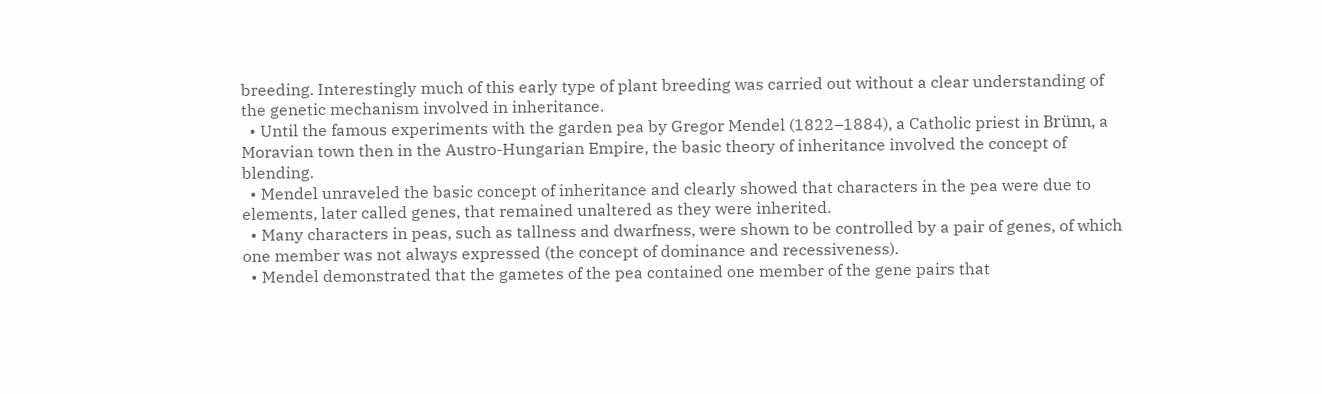breeding. Interestingly much of this early type of plant breeding was carried out without a clear understanding of the genetic mechanism involved in inheritance.
  • Until the famous experiments with the garden pea by Gregor Mendel (1822–1884), a Catholic priest in Brünn, a Moravian town then in the Austro-Hungarian Empire, the basic theory of inheritance involved the concept of blending.
  • Mendel unraveled the basic concept of inheritance and clearly showed that characters in the pea were due to elements, later called genes, that remained unaltered as they were inherited.
  • Many characters in peas, such as tallness and dwarfness, were shown to be controlled by a pair of genes, of which one member was not always expressed (the concept of dominance and recessiveness).
  • Mendel demonstrated that the gametes of the pea contained one member of the gene pairs that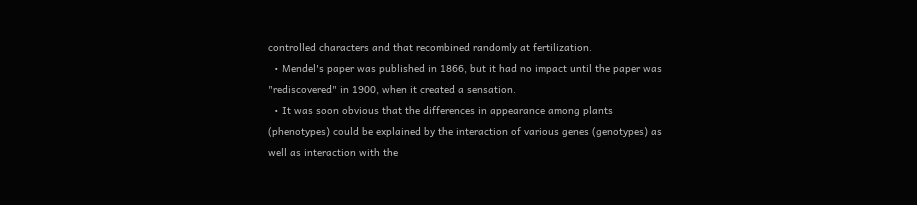controlled characters and that recombined randomly at fertilization.
  • Mendel's paper was published in 1866, but it had no impact until the paper was "rediscovered" in 1900, when it created a sensation.
  • It was soon obvious that the differences in appearance among plants (phenotypes) could be explained by the interaction of various genes (genotypes) as well as interaction with the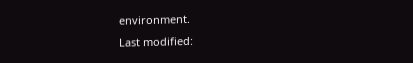environment.
Last modified: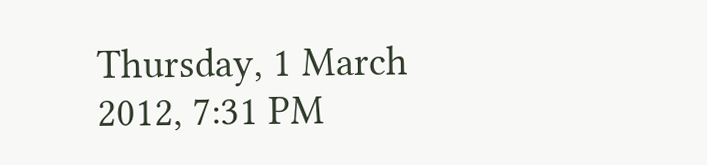Thursday, 1 March 2012, 7:31 PM